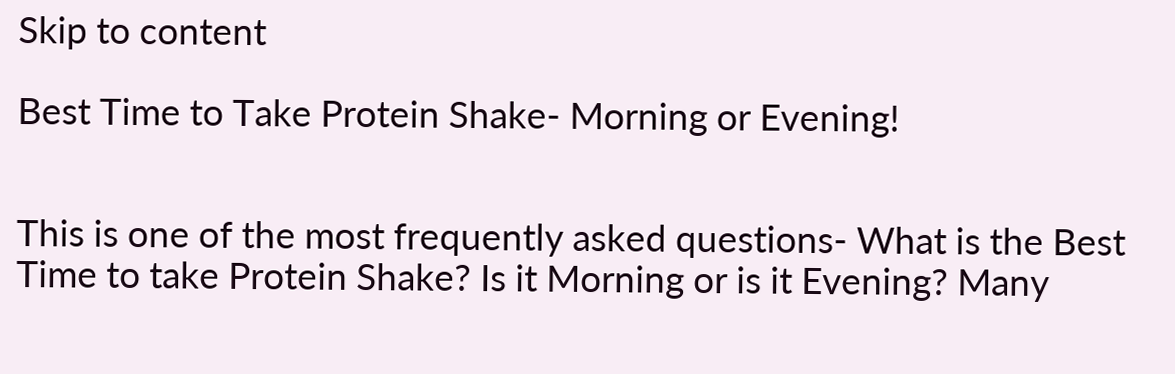Skip to content

Best Time to Take Protein Shake- Morning or Evening!


This is one of the most frequently asked questions- What is the Best Time to take Protein Shake? Is it Morning or is it Evening? Many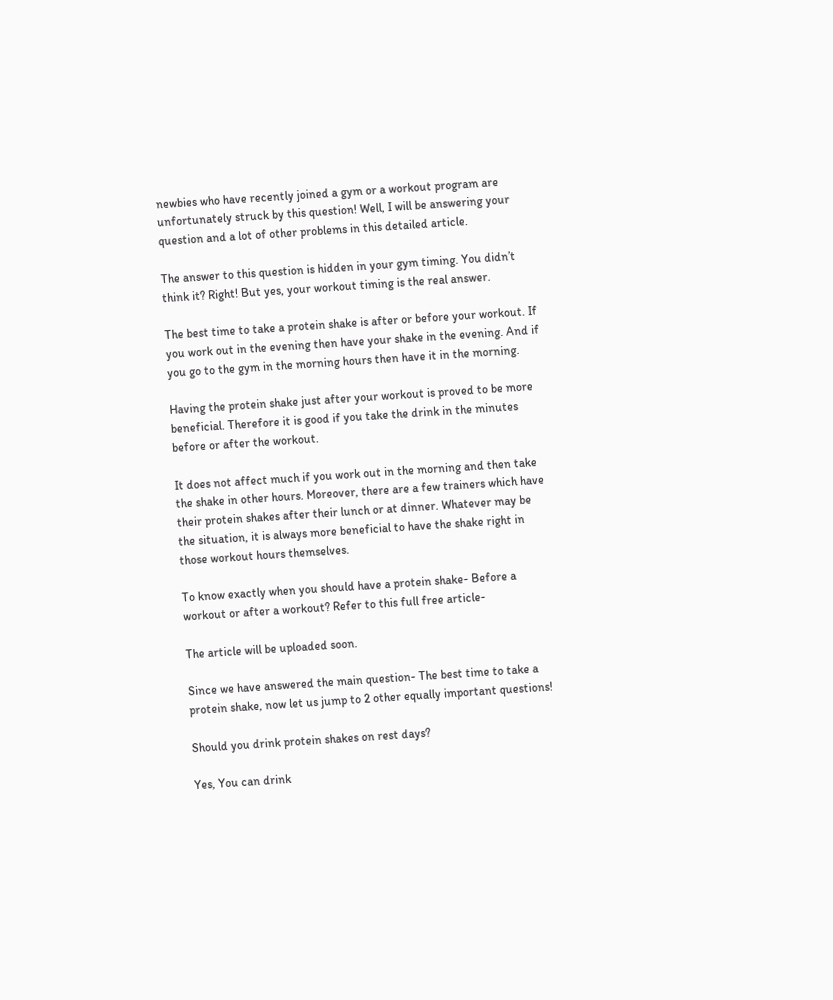newbies who have recently joined a gym or a workout program are unfortunately struck by this question! Well, I will be answering your question and a lot of other problems in this detailed article.

The answer to this question is hidden in your gym timing. You didn’t think it? Right! But yes, your workout timing is the real answer.

The best time to take a protein shake is after or before your workout. If you work out in the evening then have your shake in the evening. And if you go to the gym in the morning hours then have it in the morning.

Having the protein shake just after your workout is proved to be more beneficial. Therefore it is good if you take the drink in the minutes before or after the workout.

It does not affect much if you work out in the morning and then take the shake in other hours. Moreover, there are a few trainers which have their protein shakes after their lunch or at dinner. Whatever may be the situation, it is always more beneficial to have the shake right in those workout hours themselves.

To know exactly when you should have a protein shake- Before a workout or after a workout? Refer to this full free article-

The article will be uploaded soon.

Since we have answered the main question- The best time to take a protein shake, now let us jump to 2 other equally important questions!

Should you drink protein shakes on rest days?

Yes, You can drink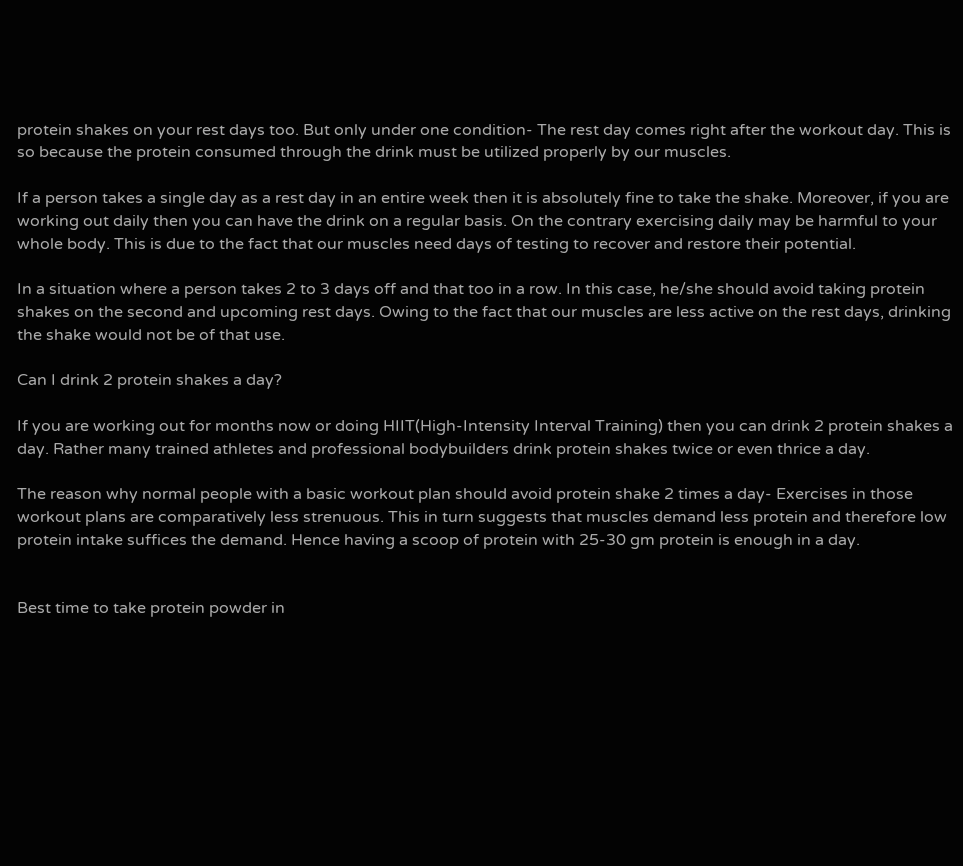protein shakes on your rest days too. But only under one condition- The rest day comes right after the workout day. This is so because the protein consumed through the drink must be utilized properly by our muscles.

If a person takes a single day as a rest day in an entire week then it is absolutely fine to take the shake. Moreover, if you are working out daily then you can have the drink on a regular basis. On the contrary exercising daily may be harmful to your whole body. This is due to the fact that our muscles need days of testing to recover and restore their potential.

In a situation where a person takes 2 to 3 days off and that too in a row. In this case, he/she should avoid taking protein shakes on the second and upcoming rest days. Owing to the fact that our muscles are less active on the rest days, drinking the shake would not be of that use.

Can I drink 2 protein shakes a day?

If you are working out for months now or doing HIIT(High-Intensity Interval Training) then you can drink 2 protein shakes a day. Rather many trained athletes and professional bodybuilders drink protein shakes twice or even thrice a day.

The reason why normal people with a basic workout plan should avoid protein shake 2 times a day- Exercises in those workout plans are comparatively less strenuous. This in turn suggests that muscles demand less protein and therefore low protein intake suffices the demand. Hence having a scoop of protein with 25-30 gm protein is enough in a day.


Best time to take protein powder in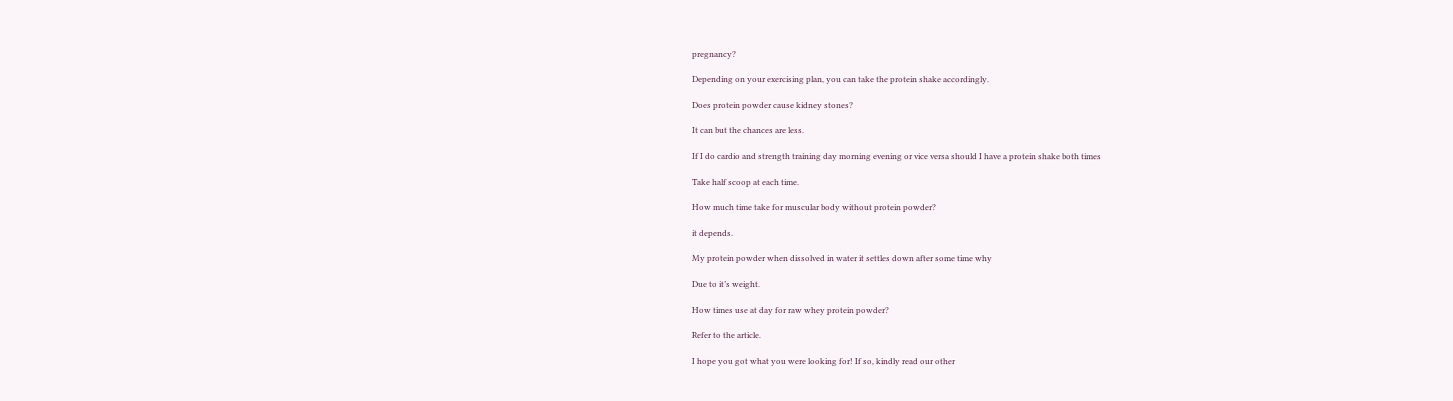pregnancy?

Depending on your exercising plan, you can take the protein shake accordingly.

Does protein powder cause kidney stones?

It can but the chances are less.

If I do cardio and strength training day morning evening or vice versa should I have a protein shake both times

Take half scoop at each time.

How much time take for muscular body without protein powder?

it depends.

My protein powder when dissolved in water it settles down after some time why

Due to it’s weight.

How times use at day for raw whey protein powder?

Refer to the article.

I hope you got what you were looking for! If so, kindly read our other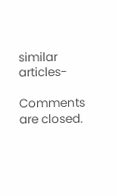similar articles-

Comments are closed.